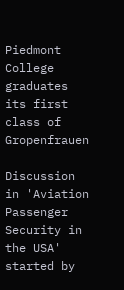Piedmont College graduates its first class of Gropenfrauen

Discussion in 'Aviation Passenger Security in the USA' started by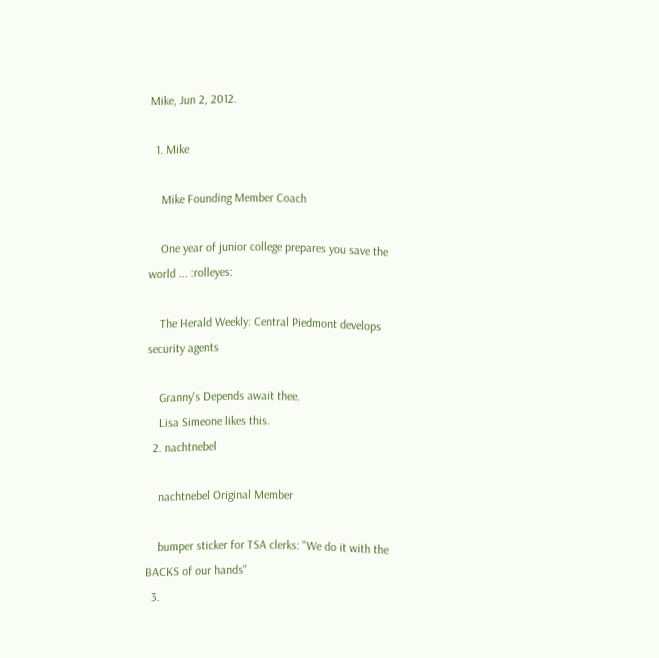Mike, Jun 2, 2012.

  1. Mike

    Mike Founding Member Coach

    One year of junior college prepares you save the world ... :rolleyes:

    The Herald Weekly: Central Piedmont develops security agents

    Granny's Depends await thee.
    Lisa Simeone likes this.
  2. nachtnebel

    nachtnebel Original Member

    bumper sticker for TSA clerks: "We do it with the BACKS of our hands"
  3.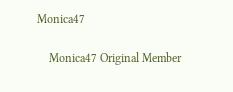Monica47

    Monica47 Original Member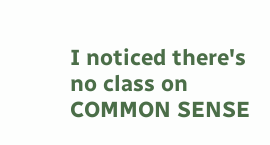I noticed there's no class on COMMON SENSE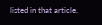listed in that article.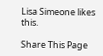Lisa Simeone likes this.

Share This Page